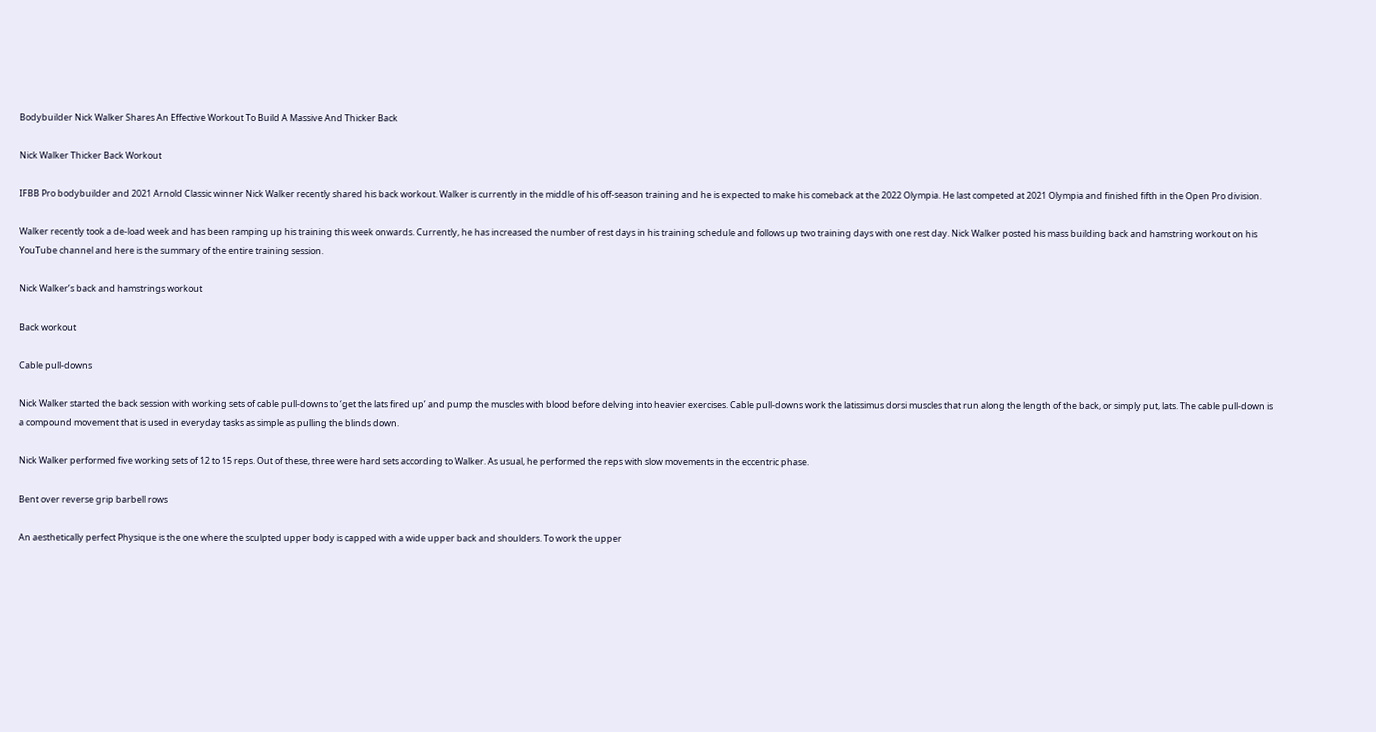Bodybuilder Nick Walker Shares An Effective Workout To Build A Massive And Thicker Back

Nick Walker Thicker Back Workout

IFBB Pro bodybuilder and 2021 Arnold Classic winner Nick Walker recently shared his back workout. Walker is currently in the middle of his off-season training and he is expected to make his comeback at the 2022 Olympia. He last competed at 2021 Olympia and finished fifth in the Open Pro division.

Walker recently took a de-load week and has been ramping up his training this week onwards. Currently, he has increased the number of rest days in his training schedule and follows up two training days with one rest day. Nick Walker posted his mass building back and hamstring workout on his YouTube channel and here is the summary of the entire training session.

Nick Walker’s back and hamstrings workout

Back workout

Cable pull-downs

Nick Walker started the back session with working sets of cable pull-downs to ‘get the lats fired up’ and pump the muscles with blood before delving into heavier exercises. Cable pull-downs work the latissimus dorsi muscles that run along the length of the back, or simply put, lats. The cable pull-down is a compound movement that is used in everyday tasks as simple as pulling the blinds down.

Nick Walker performed five working sets of 12 to 15 reps. Out of these, three were hard sets according to Walker. As usual, he performed the reps with slow movements in the eccentric phase.

Bent over reverse grip barbell rows

An aesthetically perfect Physique is the one where the sculpted upper body is capped with a wide upper back and shoulders. To work the upper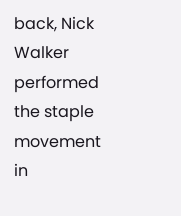back, Nick Walker performed the staple movement in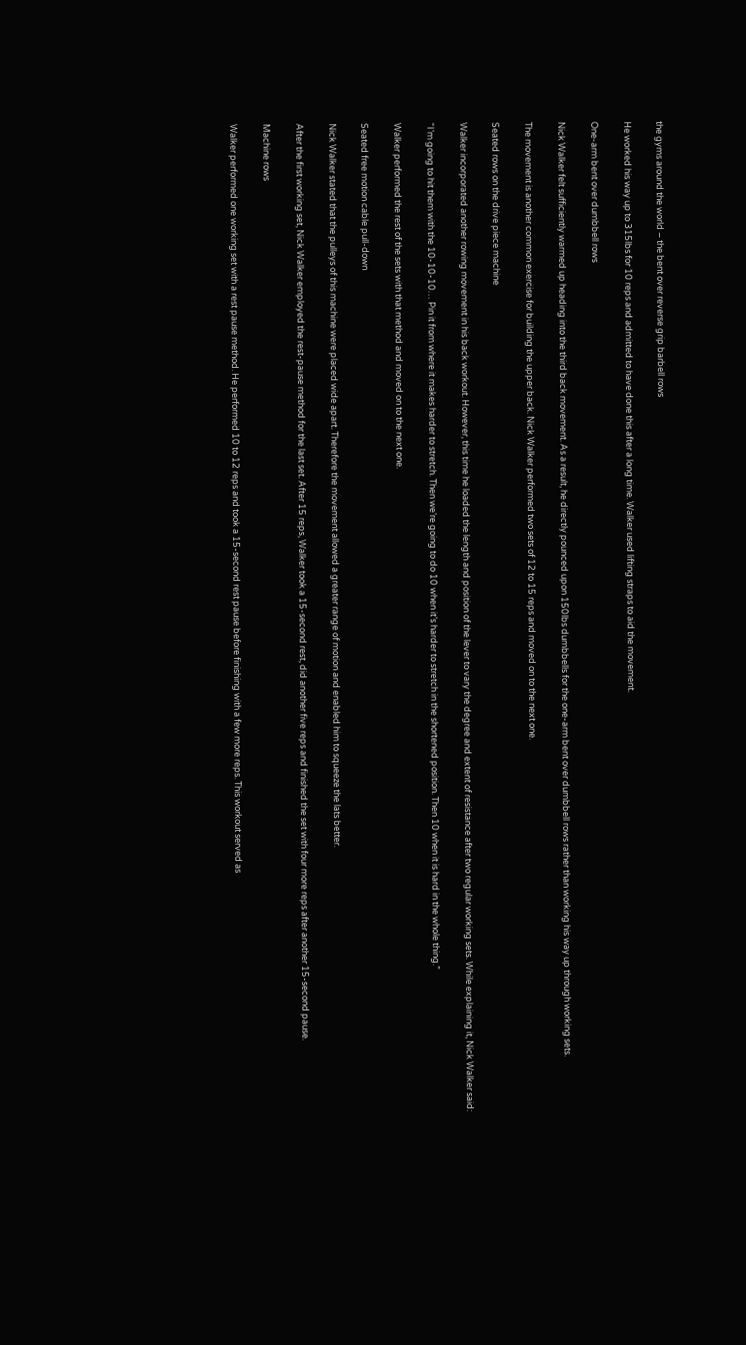the gyms around the world – the bent over reverse grip barbell rows

He worked his way up to 315lbs for 10 reps and admitted to have done this after a long time. Walker used lifting straps to aid the movement.

One-arm bent over dumbbell rows

Nick Walker felt sufficiently warmed up heading into the third back movement. As a result, he directly pounced upon 150lbs dumbbells for the one-arm bent over dumbbell rows rather than working his way up through working sets.

The movement is another common exercise for building the upper back. Nick Walker performed two sets of 12 to 15 reps and moved on to the next one.

Seated rows on the drive piece machine

Walker incorporated another rowing movement in his back workout. However, this time he loaded the length and position of the lever to vary the degree and extent of resistance after two regular working sets. While explaining it, Nick Walker said:

“I’m going to hit them with the 10-10-10… Pin it from where it makes harder to stretch. Then we’re going to do 10 when it’s harder to stretch in the shortened position. Then 10 when it is hard in the whole thing.”

Walker performed the rest of the sets with that method and moved on to the next one.

Seated free motion cable pull-down

Nick Walker stated that the pulleys of this machine were placed wide apart. Therefore the movement allowed a greater range of motion and enabled him to squeeze the lats better.

After the first working set, Nick Walker employed the rest-pause method for the last set. After 15 reps, Walker took a 15-second rest, did another five reps and finished the set with four more reps after another 15-second pause.

Machine rows

Walker performed one working set with a rest pause method. He performed 10 to 12 reps and took a 15-second rest pause before finishing with a few more reps. This workout served as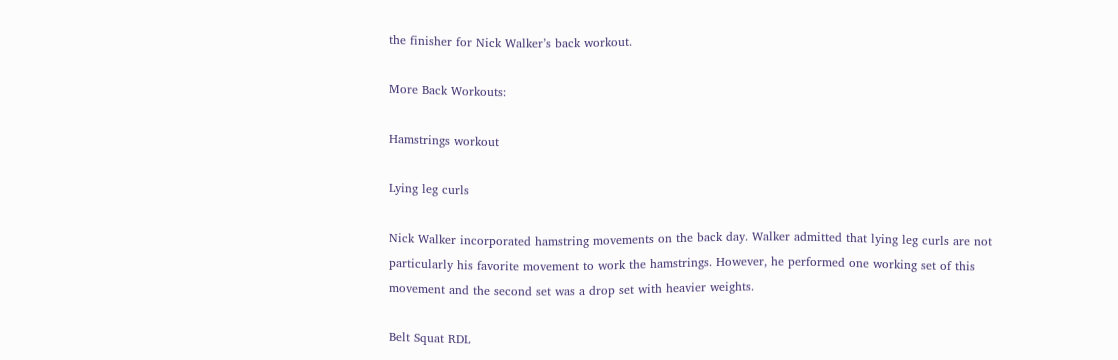the finisher for Nick Walker’s back workout.

More Back Workouts:

Hamstrings workout

Lying leg curls

Nick Walker incorporated hamstring movements on the back day. Walker admitted that lying leg curls are not particularly his favorite movement to work the hamstrings. However, he performed one working set of this movement and the second set was a drop set with heavier weights.

Belt Squat RDL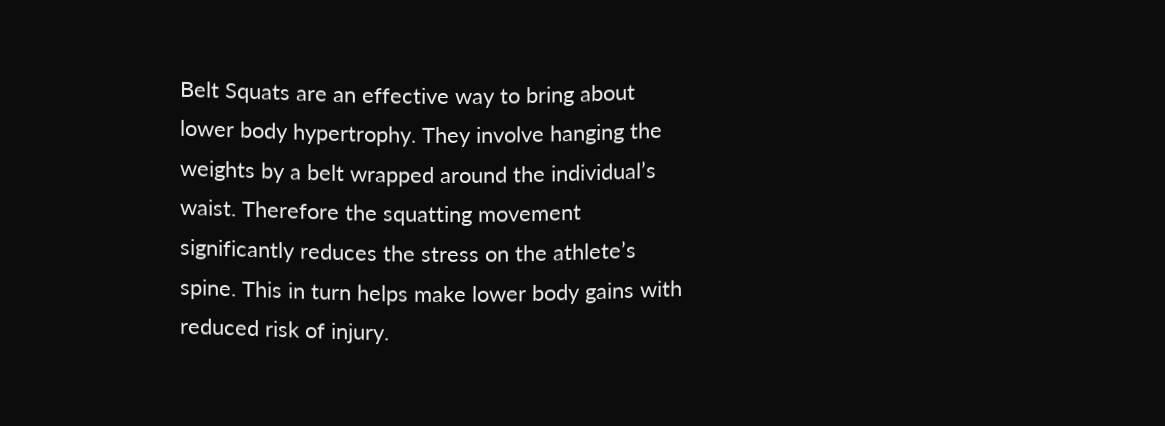Belt Squats are an effective way to bring about lower body hypertrophy. They involve hanging the weights by a belt wrapped around the individual’s waist. Therefore the squatting movement significantly reduces the stress on the athlete’s spine. This in turn helps make lower body gains with reduced risk of injury.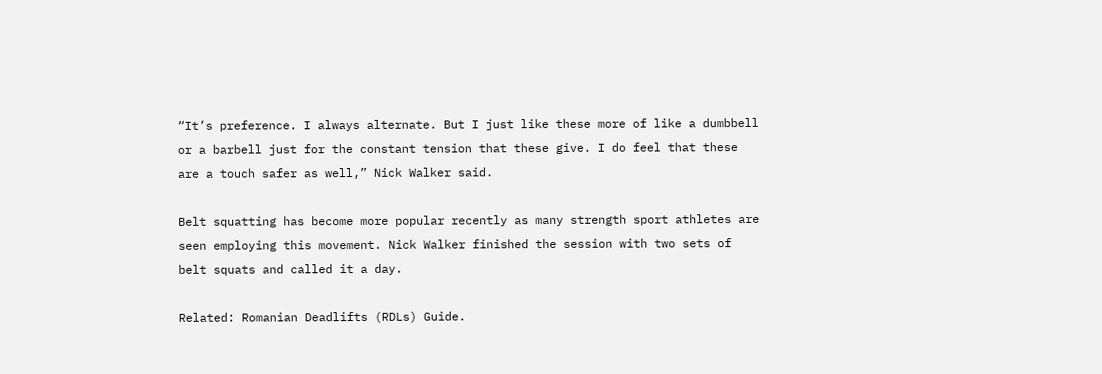“It’s preference. I always alternate. But I just like these more of like a dumbbell or a barbell just for the constant tension that these give. I do feel that these are a touch safer as well,” Nick Walker said.

Belt squatting has become more popular recently as many strength sport athletes are seen employing this movement. Nick Walker finished the session with two sets of belt squats and called it a day.

Related: Romanian Deadlifts (RDLs) Guide.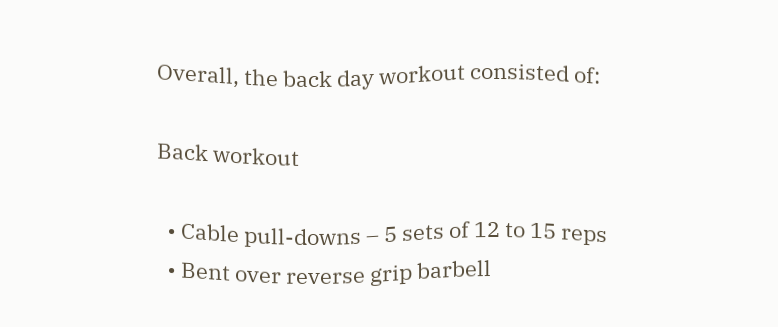Overall, the back day workout consisted of:

Back workout

  • Cable pull-downs – 5 sets of 12 to 15 reps
  • Bent over reverse grip barbell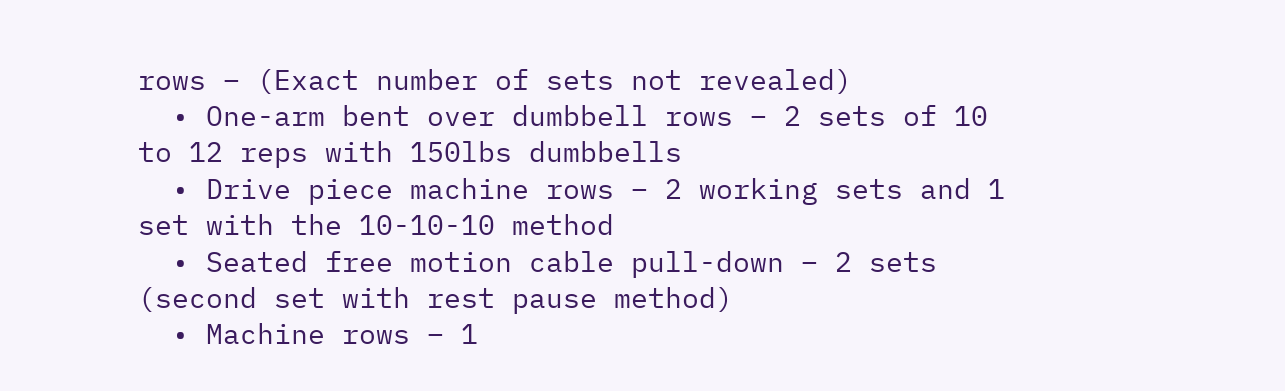rows – (Exact number of sets not revealed)
  • One-arm bent over dumbbell rows – 2 sets of 10 to 12 reps with 150lbs dumbbells
  • Drive piece machine rows – 2 working sets and 1 set with the 10-10-10 method
  • Seated free motion cable pull-down – 2 sets (second set with rest pause method)
  • Machine rows – 1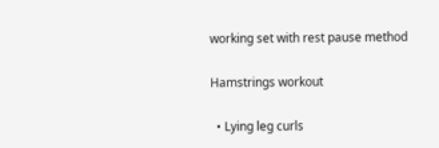working set with rest pause method

Hamstrings workout

  • Lying leg curls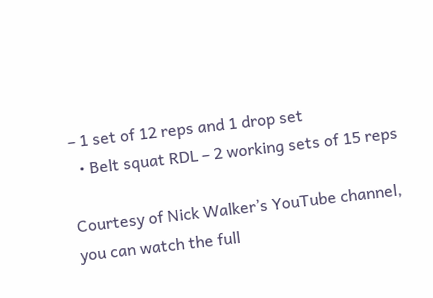– 1 set of 12 reps and 1 drop set
  • Belt squat RDL – 2 working sets of 15 reps

Courtesy of Nick Walker’s YouTube channel, you can watch the full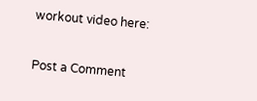workout video here:


Post a Comment